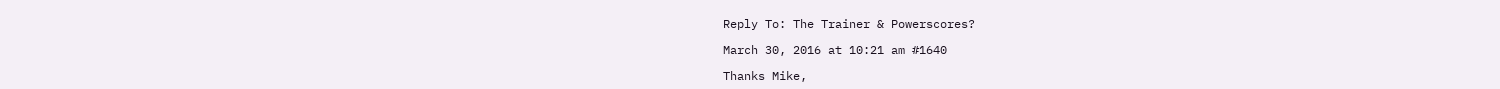Reply To: The Trainer & Powerscores?

March 30, 2016 at 10:21 am #1640

Thanks Mike,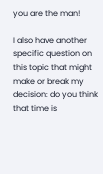you are the man!

I also have another specific question on this topic that might make or break my decision: do you think that time is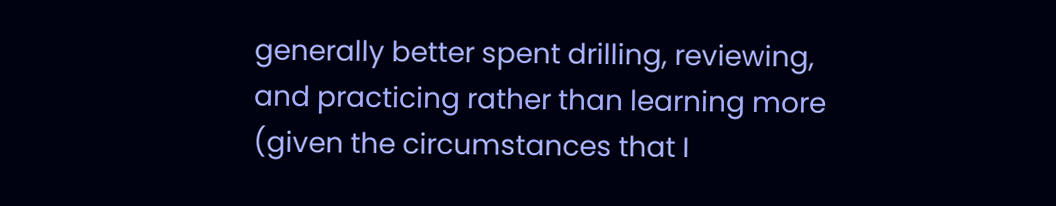generally better spent drilling, reviewing, and practicing rather than learning more (given the circumstances that I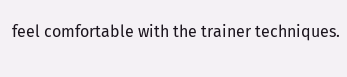feel comfortable with the trainer techniques.